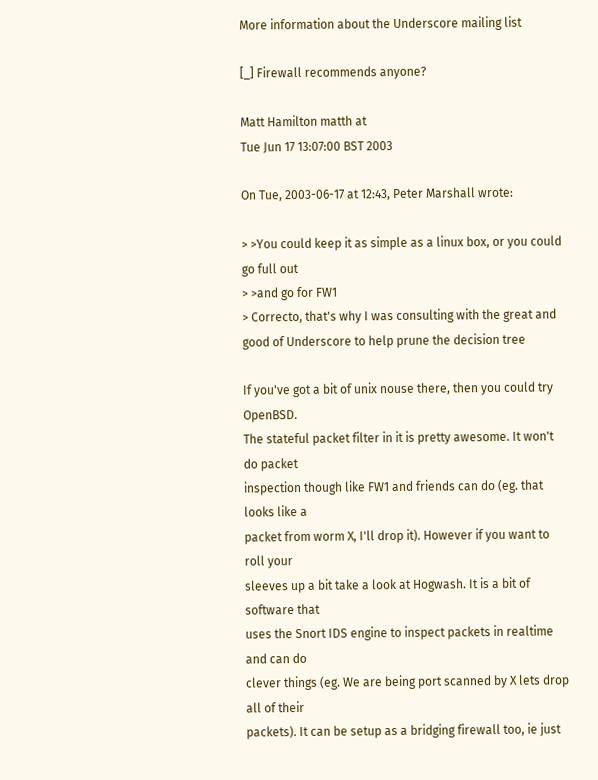More information about the Underscore mailing list

[_] Firewall recommends anyone?

Matt Hamilton matth at
Tue Jun 17 13:07:00 BST 2003

On Tue, 2003-06-17 at 12:43, Peter Marshall wrote:

> >You could keep it as simple as a linux box, or you could go full out
> >and go for FW1
> Correcto, that's why I was consulting with the great and good of Underscore to help prune the decision tree

If you've got a bit of unix nouse there, then you could try OpenBSD.
The stateful packet filter in it is pretty awesome. It won't do packet
inspection though like FW1 and friends can do (eg. that looks like a
packet from worm X, I'll drop it). However if you want to roll your
sleeves up a bit take a look at Hogwash. It is a bit of software that
uses the Snort IDS engine to inspect packets in realtime and can do
clever things (eg. We are being port scanned by X lets drop all of their
packets). It can be setup as a bridging firewall too, ie just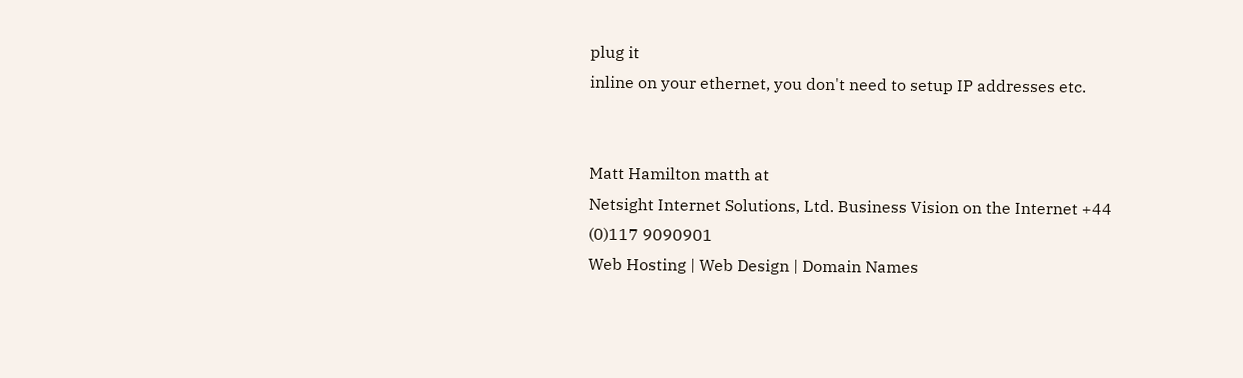plug it
inline on your ethernet, you don't need to setup IP addresses etc.


Matt Hamilton matth at
Netsight Internet Solutions, Ltd. Business Vision on the Internet +44 (0)117 9090901
Web Hosting | Web Design | Domain Names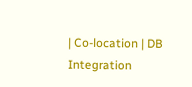| Co-location | DB Integration